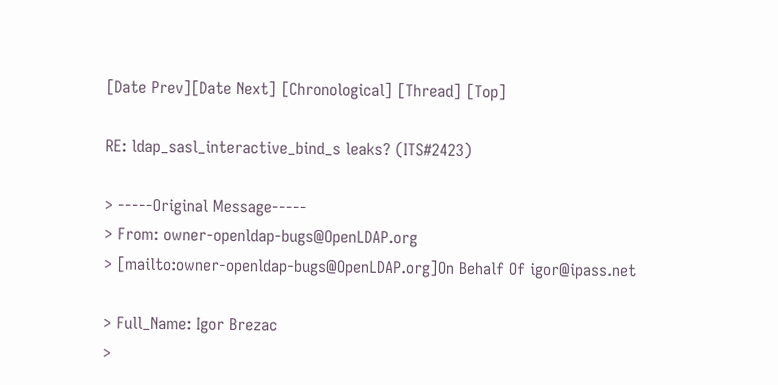[Date Prev][Date Next] [Chronological] [Thread] [Top]

RE: ldap_sasl_interactive_bind_s leaks? (ITS#2423)

> -----Original Message-----
> From: owner-openldap-bugs@OpenLDAP.org
> [mailto:owner-openldap-bugs@OpenLDAP.org]On Behalf Of igor@ipass.net

> Full_Name: Igor Brezac
>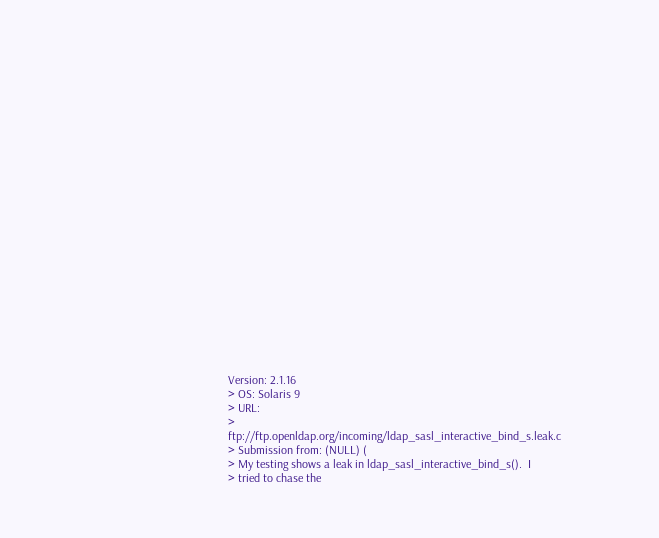Version: 2.1.16
> OS: Solaris 9
> URL:
> ftp://ftp.openldap.org/incoming/ldap_sasl_interactive_bind_s.leak.c
> Submission from: (NULL) (
> My testing shows a leak in ldap_sasl_interactive_bind_s().  I
> tried to chase the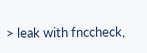> leak with fnccheck,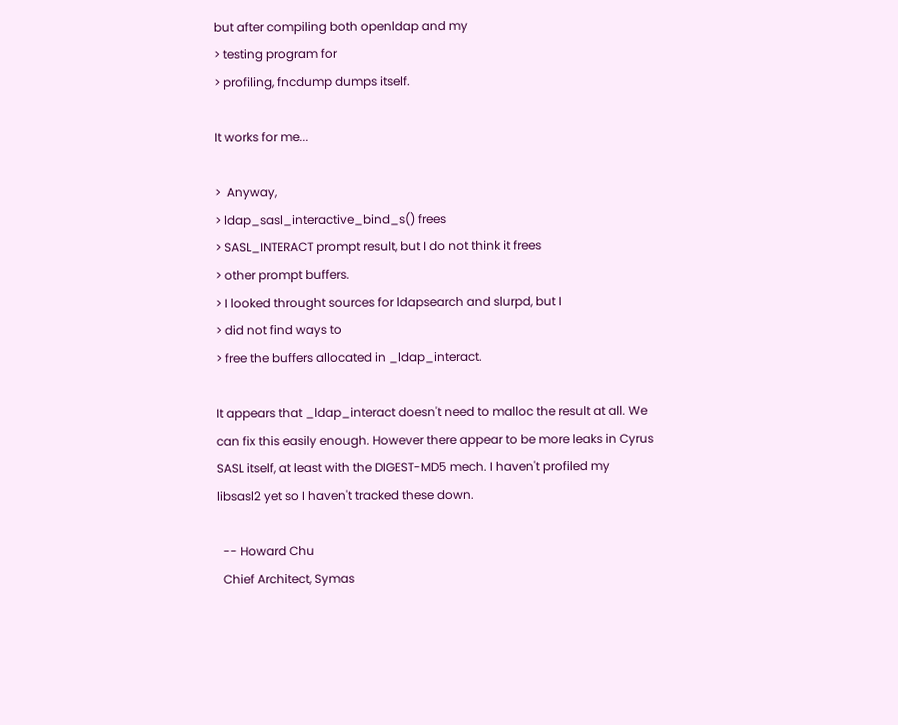but after compiling both openldap and my
> testing program for
> profiling, fncdump dumps itself.

It works for me...

>  Anyway,
> ldap_sasl_interactive_bind_s() frees
> SASL_INTERACT prompt result, but I do not think it frees
> other prompt buffers.
> I looked throught sources for ldapsearch and slurpd, but I
> did not find ways to
> free the buffers allocated in _ldap_interact.

It appears that _ldap_interact doesn't need to malloc the result at all. We
can fix this easily enough. However there appear to be more leaks in Cyrus
SASL itself, at least with the DIGEST-MD5 mech. I haven't profiled my
libsasl2 yet so I haven't tracked these down.

  -- Howard Chu
  Chief Architect, Symas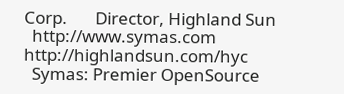Corp.       Director, Highland Sun
  http://www.symas.com               http://highlandsun.com/hyc
  Symas: Premier OpenSource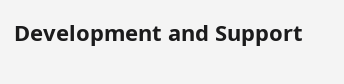Development and Support